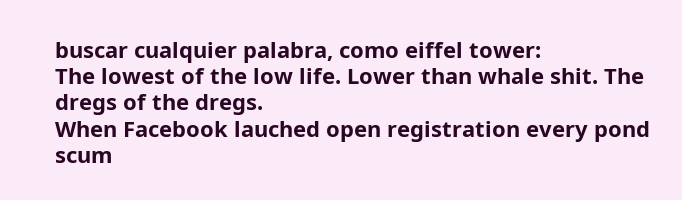buscar cualquier palabra, como eiffel tower:
The lowest of the low life. Lower than whale shit. The dregs of the dregs.
When Facebook lauched open registration every pond scum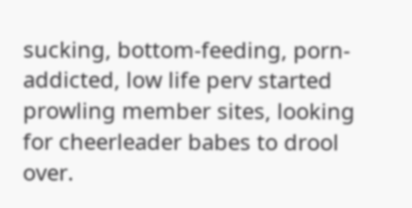sucking, bottom-feeding, porn-addicted, low life perv started prowling member sites, looking for cheerleader babes to drool over.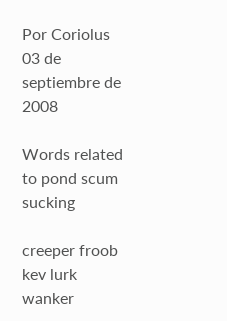Por Coriolus 03 de septiembre de 2008

Words related to pond scum sucking

creeper froob kev lurk wanker